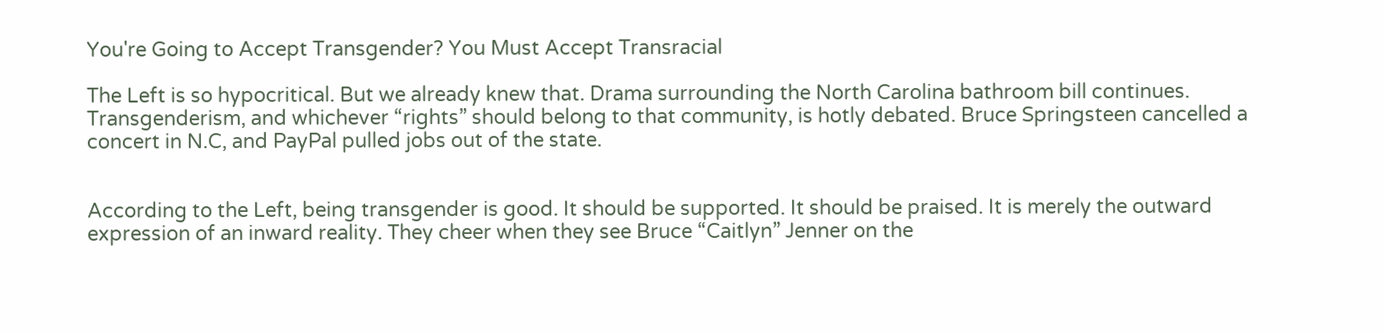You're Going to Accept Transgender? You Must Accept Transracial

The Left is so hypocritical. But we already knew that. Drama surrounding the North Carolina bathroom bill continues. Transgenderism, and whichever “rights” should belong to that community, is hotly debated. Bruce Springsteen cancelled a concert in N.C, and PayPal pulled jobs out of the state.


According to the Left, being transgender is good. It should be supported. It should be praised. It is merely the outward expression of an inward reality. They cheer when they see Bruce “Caitlyn” Jenner on the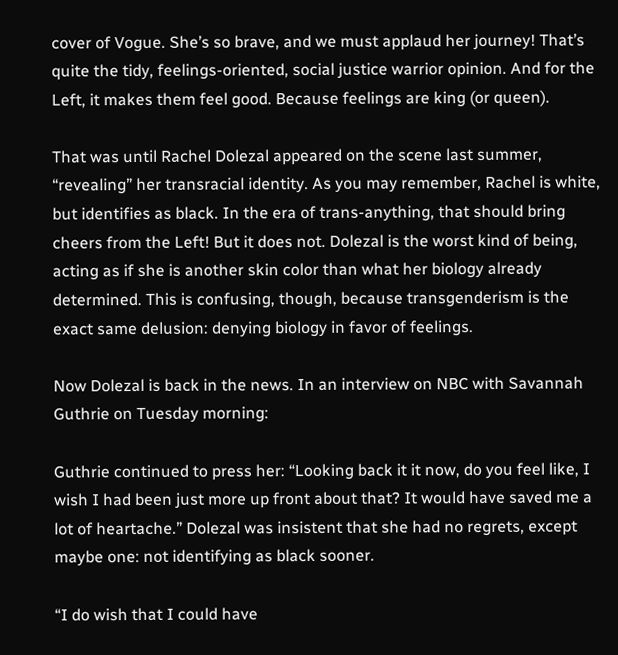cover of Vogue. She’s so brave, and we must applaud her journey! That’s quite the tidy, feelings-oriented, social justice warrior opinion. And for the Left, it makes them feel good. Because feelings are king (or queen).

That was until Rachel Dolezal appeared on the scene last summer, “revealing” her transracial identity. As you may remember, Rachel is white, but identifies as black. In the era of trans-anything, that should bring cheers from the Left! But it does not. Dolezal is the worst kind of being, acting as if she is another skin color than what her biology already determined. This is confusing, though, because transgenderism is the exact same delusion: denying biology in favor of feelings.

Now Dolezal is back in the news. In an interview on NBC with Savannah Guthrie on Tuesday morning:

Guthrie continued to press her: “Looking back it it now, do you feel like, I wish I had been just more up front about that? It would have saved me a lot of heartache.” Dolezal was insistent that she had no regrets, except maybe one: not identifying as black sooner.

“I do wish that I could have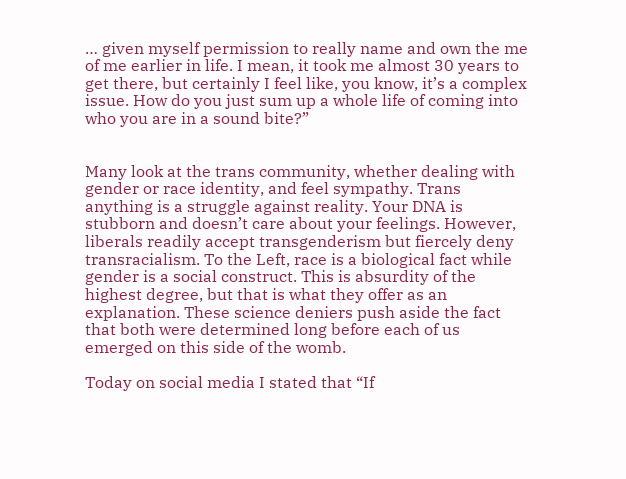… given myself permission to really name and own the me of me earlier in life. I mean, it took me almost 30 years to get there, but certainly I feel like, you know, it’s a complex issue. How do you just sum up a whole life of coming into who you are in a sound bite?”


Many look at the trans community, whether dealing with gender or race identity, and feel sympathy. Trans anything is a struggle against reality. Your DNA is stubborn and doesn’t care about your feelings. However, liberals readily accept transgenderism but fiercely deny transracialism. To the Left, race is a biological fact while gender is a social construct. This is absurdity of the highest degree, but that is what they offer as an explanation. These science deniers push aside the fact that both were determined long before each of us emerged on this side of the womb.

Today on social media I stated that “If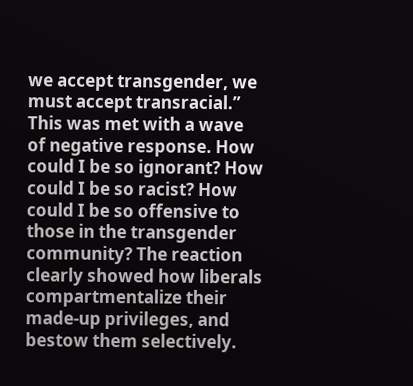we accept transgender, we must accept transracial.” This was met with a wave of negative response. How could I be so ignorant? How could I be so racist? How could I be so offensive to those in the transgender community? The reaction clearly showed how liberals compartmentalize their made-up privileges, and bestow them selectively.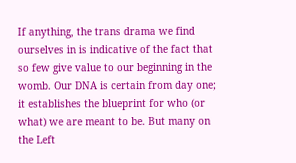If anything, the trans drama we find ourselves in is indicative of the fact that so few give value to our beginning in the womb. Our DNA is certain from day one; it establishes the blueprint for who (or what) we are meant to be. But many on the Left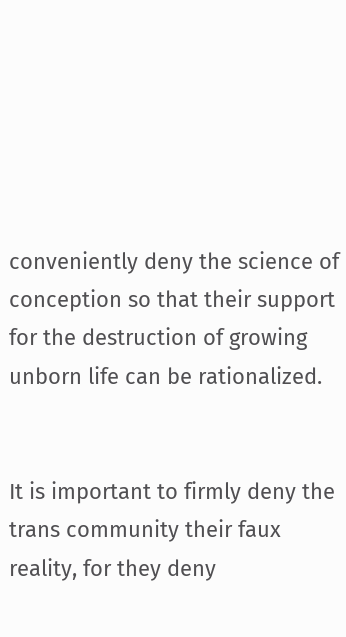conveniently deny the science of conception so that their support for the destruction of growing unborn life can be rationalized.


It is important to firmly deny the trans community their faux reality, for they deny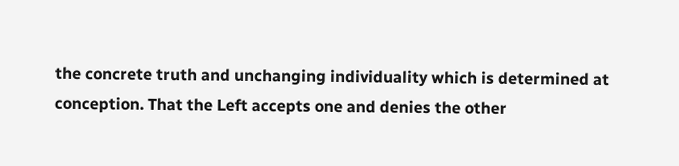the concrete truth and unchanging individuality which is determined at conception. That the Left accepts one and denies the other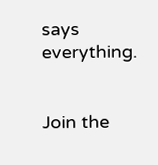says everything.


Join the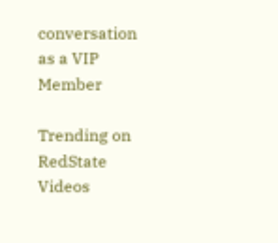conversation as a VIP Member

Trending on RedState Videos